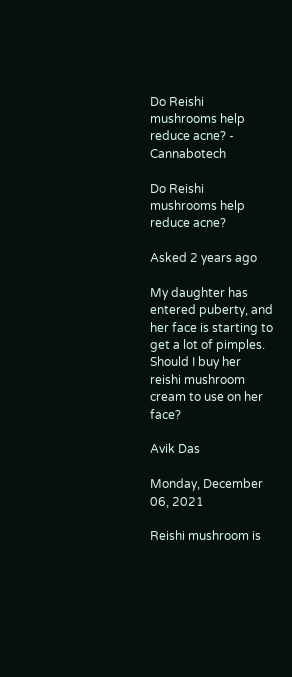Do Reishi mushrooms help reduce acne? - Cannabotech

Do Reishi mushrooms help reduce acne?

Asked 2 years ago

My daughter has entered puberty, and her face is starting to get a lot of pimples. Should I buy her reishi mushroom cream to use on her face?

Avik Das

Monday, December 06, 2021

Reishi mushroom is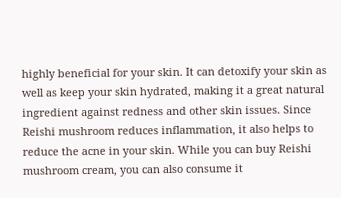highly beneficial for your skin. It can detoxify your skin as well as keep your skin hydrated, making it a great natural ingredient against redness and other skin issues. Since Reishi mushroom reduces inflammation, it also helps to reduce the acne in your skin. While you can buy Reishi mushroom cream, you can also consume it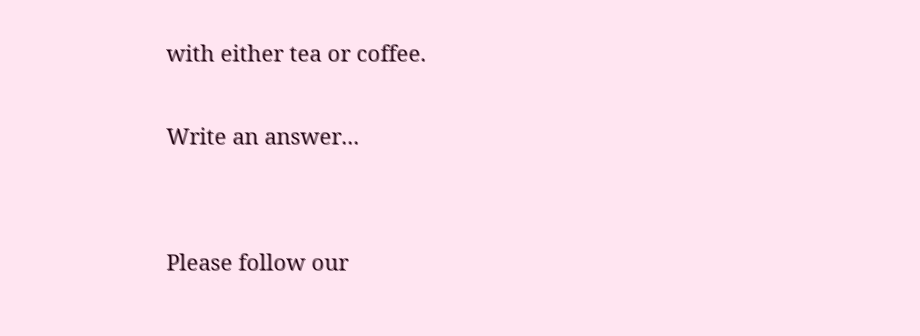with either tea or coffee.

Write an answer...


Please follow our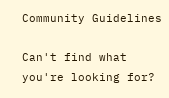Community Guidelines

Can't find what you're looking for?